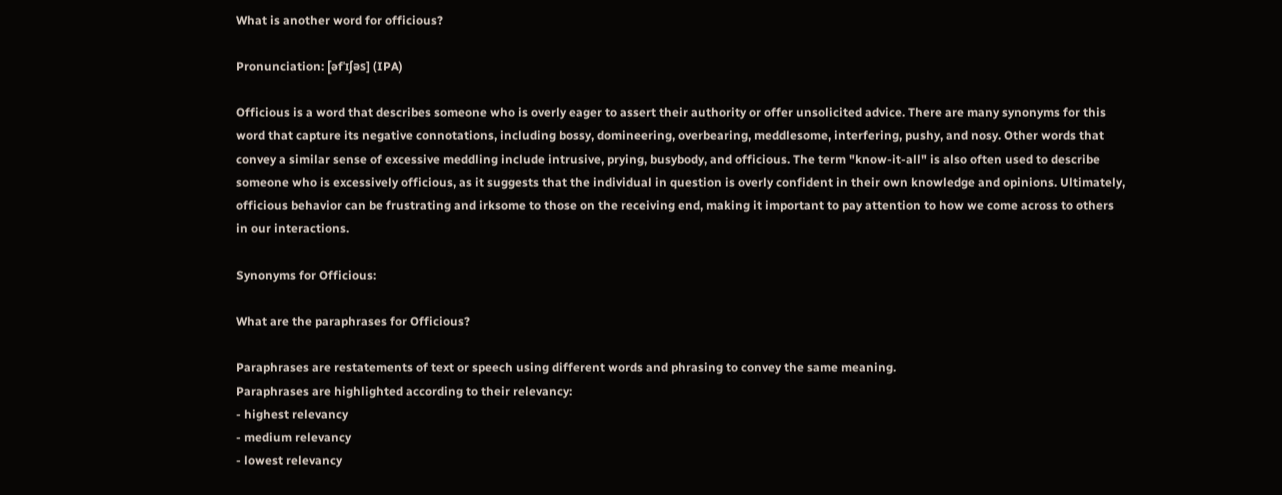What is another word for officious?

Pronunciation: [əfˈɪʃəs] (IPA)

Officious is a word that describes someone who is overly eager to assert their authority or offer unsolicited advice. There are many synonyms for this word that capture its negative connotations, including bossy, domineering, overbearing, meddlesome, interfering, pushy, and nosy. Other words that convey a similar sense of excessive meddling include intrusive, prying, busybody, and officious. The term "know-it-all" is also often used to describe someone who is excessively officious, as it suggests that the individual in question is overly confident in their own knowledge and opinions. Ultimately, officious behavior can be frustrating and irksome to those on the receiving end, making it important to pay attention to how we come across to others in our interactions.

Synonyms for Officious:

What are the paraphrases for Officious?

Paraphrases are restatements of text or speech using different words and phrasing to convey the same meaning.
Paraphrases are highlighted according to their relevancy:
- highest relevancy
- medium relevancy
- lowest relevancy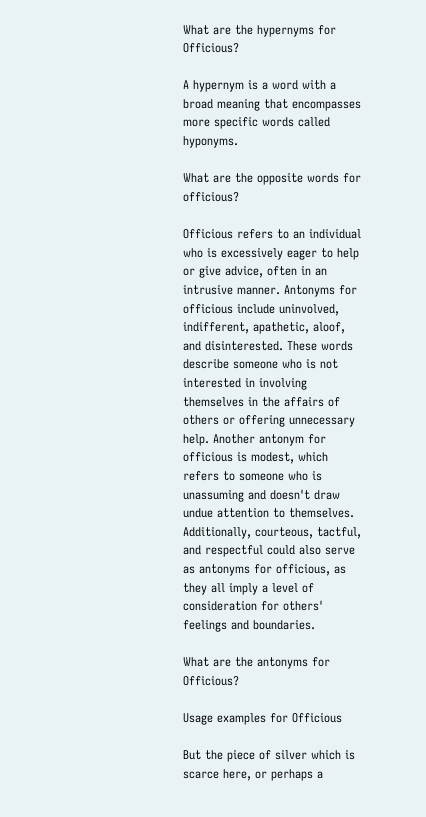What are the hypernyms for Officious?

A hypernym is a word with a broad meaning that encompasses more specific words called hyponyms.

What are the opposite words for officious?

Officious refers to an individual who is excessively eager to help or give advice, often in an intrusive manner. Antonyms for officious include uninvolved, indifferent, apathetic, aloof, and disinterested. These words describe someone who is not interested in involving themselves in the affairs of others or offering unnecessary help. Another antonym for officious is modest, which refers to someone who is unassuming and doesn't draw undue attention to themselves. Additionally, courteous, tactful, and respectful could also serve as antonyms for officious, as they all imply a level of consideration for others' feelings and boundaries.

What are the antonyms for Officious?

Usage examples for Officious

But the piece of silver which is scarce here, or perhaps a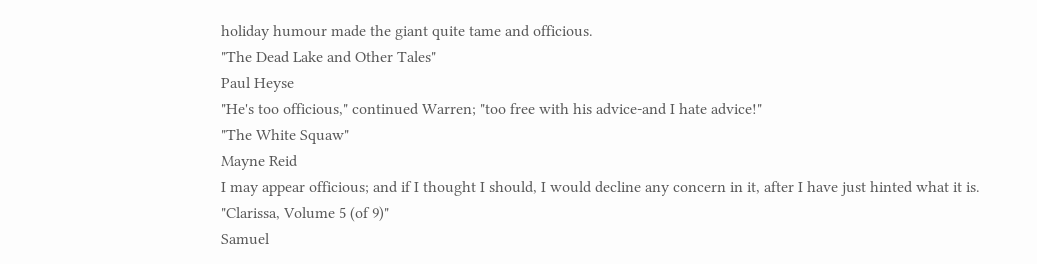holiday humour made the giant quite tame and officious.
"The Dead Lake and Other Tales"
Paul Heyse
"He's too officious," continued Warren; "too free with his advice-and I hate advice!"
"The White Squaw"
Mayne Reid
I may appear officious; and if I thought I should, I would decline any concern in it, after I have just hinted what it is.
"Clarissa, Volume 5 (of 9)"
Samuel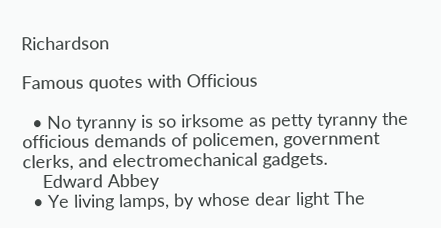Richardson

Famous quotes with Officious

  • No tyranny is so irksome as petty tyranny the officious demands of policemen, government clerks, and electromechanical gadgets.
    Edward Abbey
  • Ye living lamps, by whose dear light The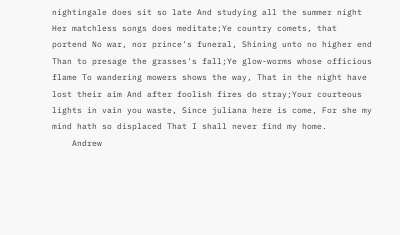nightingale does sit so late And studying all the summer night Her matchless songs does meditate;Ye country comets, that portend No war, nor prince's funeral, Shining unto no higher end Than to presage the grasses's fall;Ye glow-worms whose officious flame To wandering mowers shows the way, That in the night have lost their aim And after foolish fires do stray;Your courteous lights in vain you waste, Since juliana here is come, For she my mind hath so displaced That I shall never find my home.
    Andrew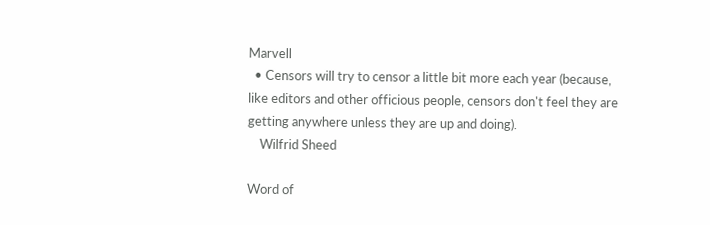Marvell
  • Censors will try to censor a little bit more each year (because, like editors and other officious people, censors don't feel they are getting anywhere unless they are up and doing).
    Wilfrid Sheed

Word of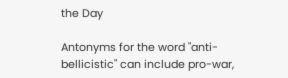the Day

Antonyms for the word "anti-bellicistic" can include pro-war,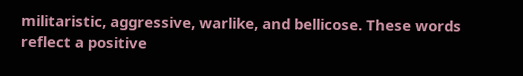militaristic, aggressive, warlike, and bellicose. These words reflect a positive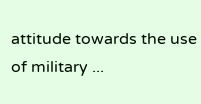attitude towards the use of military ...